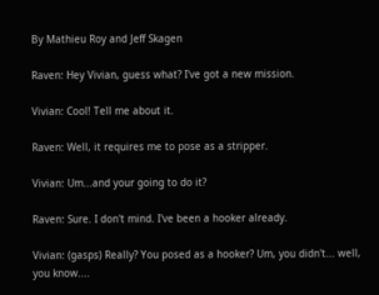By Mathieu Roy and Jeff Skagen

Raven: Hey Vivian, guess what? I've got a new mission.

Vivian: Cool! Tell me about it.

Raven: Well, it requires me to pose as a stripper.

Vivian: Um...and your going to do it?

Raven: Sure. I don't mind. I've been a hooker already.

Vivian: (gasps) Really? You posed as a hooker? Um, you didn't... well, you know....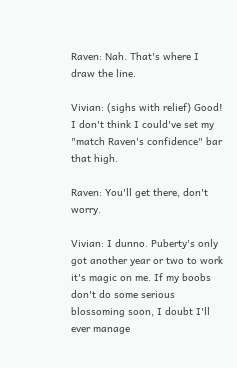Raven: Nah. That's where I draw the line.

Vivian: (sighs with relief) Good! I don't think I could've set my "match Raven's confidence" bar that high.

Raven: You'll get there, don't worry.

Vivian: I dunno. Puberty's only got another year or two to work it's magic on me. If my boobs don't do some serious blossoming soon, I doubt I'll ever manage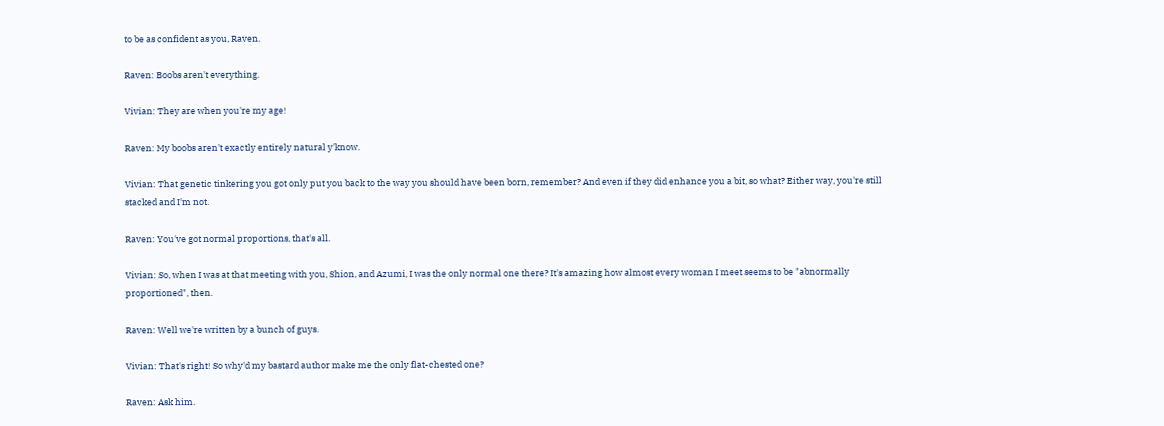to be as confident as you, Raven.

Raven: Boobs aren't everything.

Vivian: They are when you're my age!

Raven: My boobs aren't exactly entirely natural y'know.

Vivian: That genetic tinkering you got only put you back to the way you should have been born, remember? And even if they did enhance you a bit, so what? Either way, you're still stacked and I'm not.

Raven: You've got normal proportions, that's all.

Vivian: So, when I was at that meeting with you, Shion, and Azumi, I was the only normal one there? It's amazing how almost every woman I meet seems to be "abnormally proportioned", then.

Raven: Well we're written by a bunch of guys.

Vivian: That's right! So why'd my bastard author make me the only flat-chested one?

Raven: Ask him.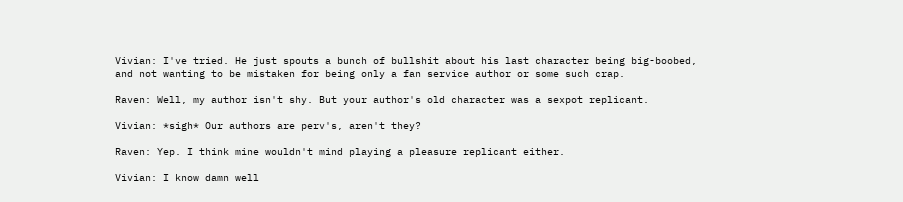Vivian: I've tried. He just spouts a bunch of bullshit about his last character being big-boobed, and not wanting to be mistaken for being only a fan service author or some such crap.

Raven: Well, my author isn't shy. But your author's old character was a sexpot replicant.

Vivian: *sigh* Our authors are perv's, aren't they?

Raven: Yep. I think mine wouldn't mind playing a pleasure replicant either.

Vivian: I know damn well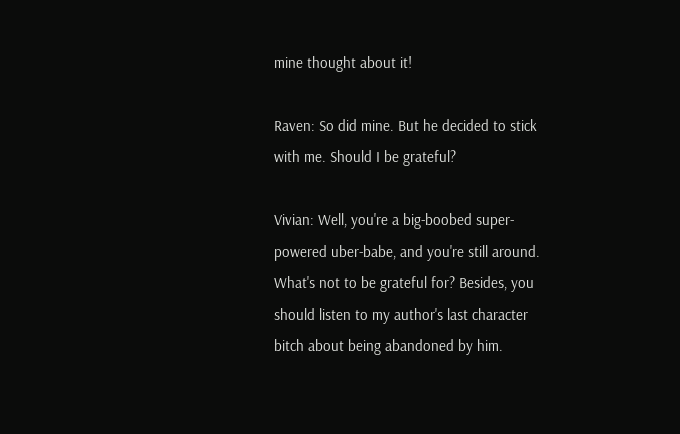mine thought about it!

Raven: So did mine. But he decided to stick with me. Should I be grateful?

Vivian: Well, you're a big-boobed super-powered uber-babe, and you're still around. What's not to be grateful for? Besides, you should listen to my author's last character bitch about being abandoned by him.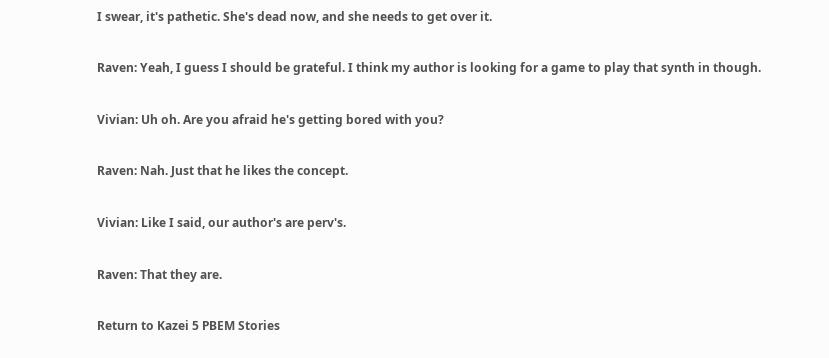I swear, it's pathetic. She's dead now, and she needs to get over it.

Raven: Yeah, I guess I should be grateful. I think my author is looking for a game to play that synth in though.

Vivian: Uh oh. Are you afraid he's getting bored with you?

Raven: Nah. Just that he likes the concept.

Vivian: Like I said, our author's are perv's.

Raven: That they are.

Return to Kazei 5 PBEM Stories